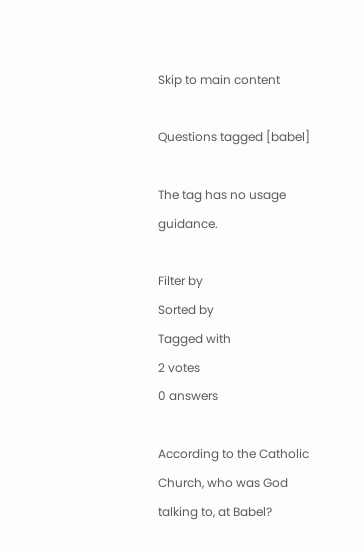Skip to main content

Questions tagged [babel]

The tag has no usage guidance.

Filter by
Sorted by
Tagged with
2 votes
0 answers

According to the Catholic Church, who was God talking to, at Babel?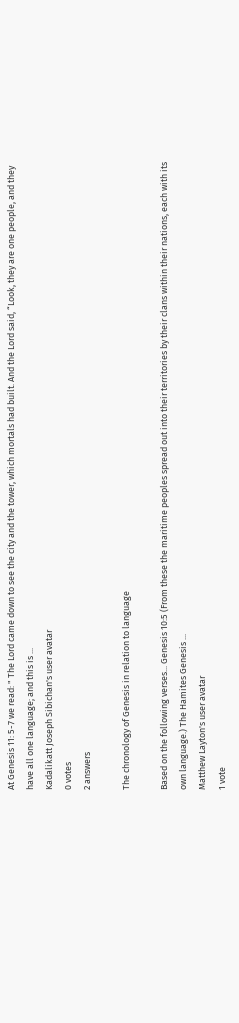At Genesis 11: 5-7 we read: " The Lord came down to see the city and the tower, which mortals had built. And the Lord said, “Look, they are one people, and they have all one language; and this is ...
Kadalikatt Joseph Sibichan's user avatar
0 votes
2 answers

The chronology of Genesis in relation to language

Based on the following verses... Genesis 10:5 (From these the maritime peoples spread out into their territories by their clans within their nations, each with its own language.) The Hamites Genesis ...
Matthew Layton's user avatar
1 vote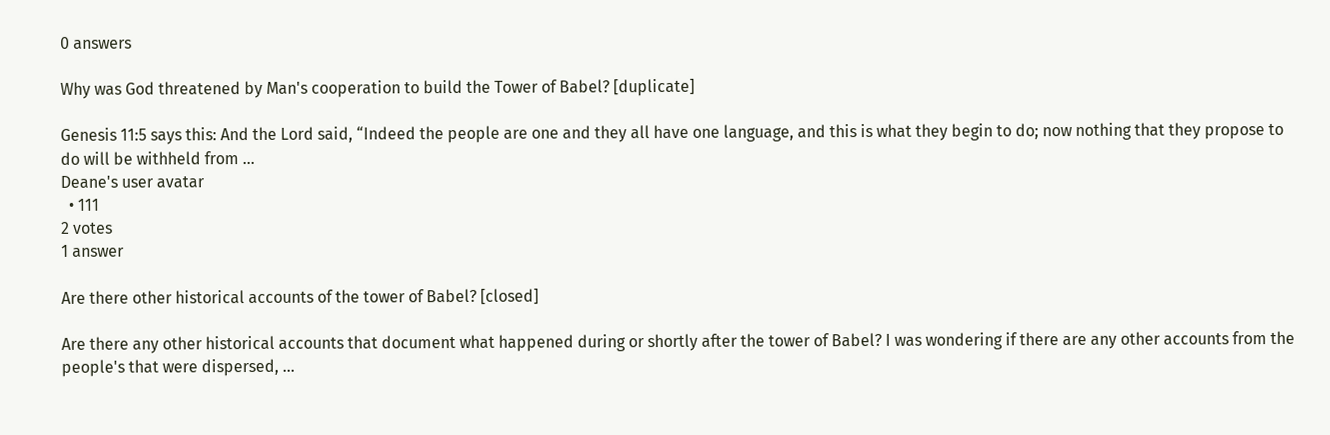0 answers

Why was God threatened by Man's cooperation to build the Tower of Babel? [duplicate]

Genesis 11:5 says this: And the Lord said, “Indeed the people are one and they all have one language, and this is what they begin to do; now nothing that they propose to do will be withheld from ...
Deane's user avatar
  • 111
2 votes
1 answer

Are there other historical accounts of the tower of Babel? [closed]

Are there any other historical accounts that document what happened during or shortly after the tower of Babel? I was wondering if there are any other accounts from the people's that were dispersed, ...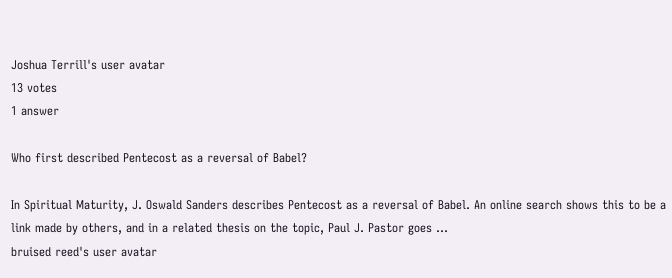Joshua Terrill's user avatar
13 votes
1 answer

Who first described Pentecost as a reversal of Babel?

In Spiritual Maturity, J. Oswald Sanders describes Pentecost as a reversal of Babel. An online search shows this to be a link made by others, and in a related thesis on the topic, Paul J. Pastor goes ...
bruised reed's user avatar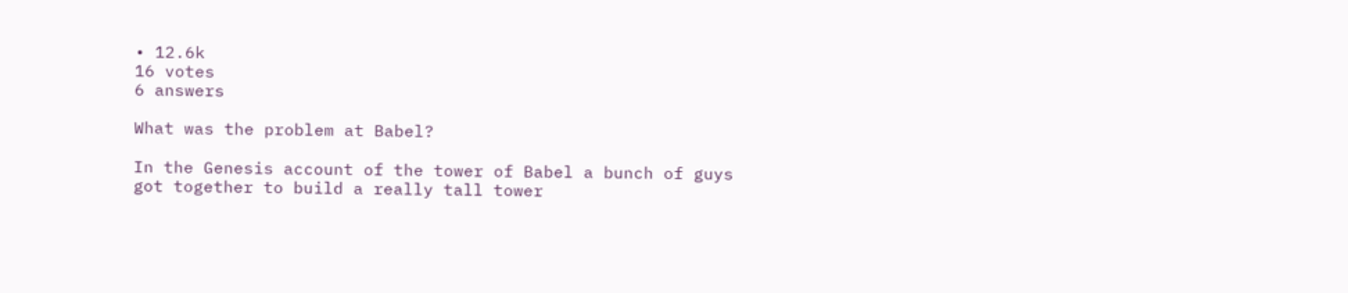• 12.6k
16 votes
6 answers

What was the problem at Babel?

In the Genesis account of the tower of Babel a bunch of guys got together to build a really tall tower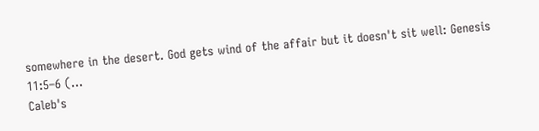somewhere in the desert. God gets wind of the affair but it doesn't sit well: Genesis 11:5–6 (...
Caleb's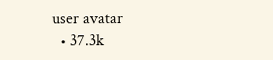user avatar
  • 37.3k